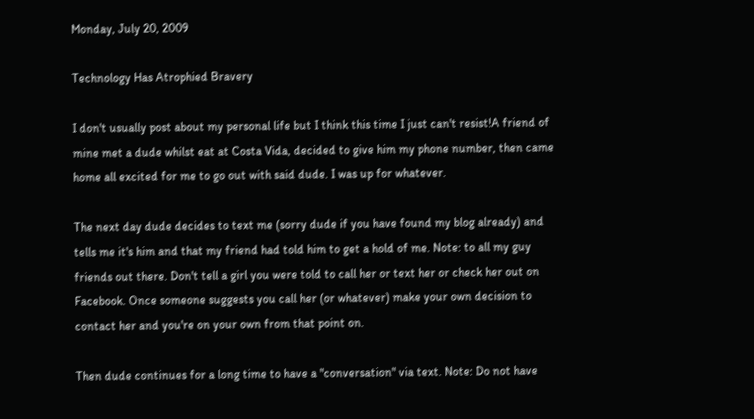Monday, July 20, 2009

Technology Has Atrophied Bravery

I don't usually post about my personal life but I think this time I just can't resist!A friend of mine met a dude whilst eat at Costa Vida, decided to give him my phone number, then came home all excited for me to go out with said dude. I was up for whatever.

The next day dude decides to text me (sorry dude if you have found my blog already) and tells me it's him and that my friend had told him to get a hold of me. Note: to all my guy friends out there. Don't tell a girl you were told to call her or text her or check her out on Facebook. Once someone suggests you call her (or whatever) make your own decision to contact her and you're on your own from that point on.

Then dude continues for a long time to have a "conversation" via text. Note: Do not have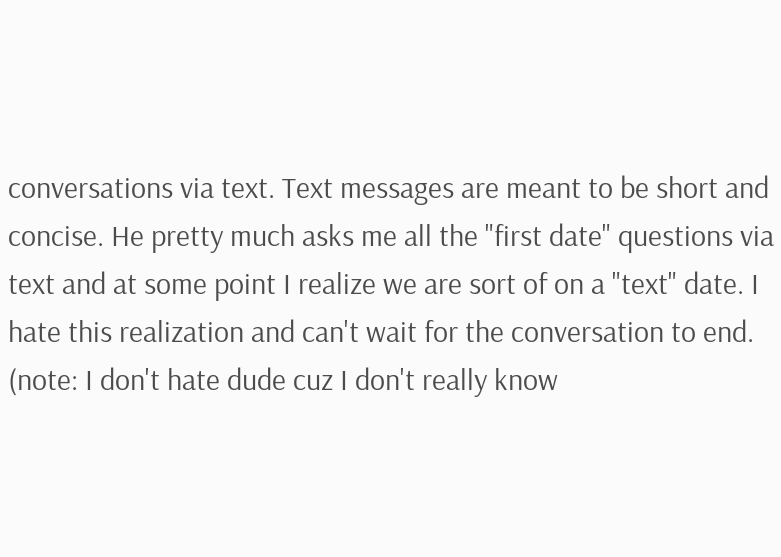conversations via text. Text messages are meant to be short and concise. He pretty much asks me all the "first date" questions via text and at some point I realize we are sort of on a "text" date. I hate this realization and can't wait for the conversation to end.   (note: I don't hate dude cuz I don't really know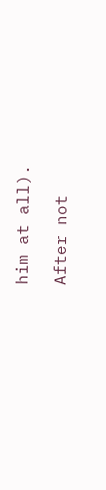him at all).

After not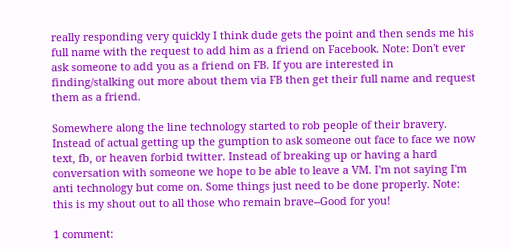really responding very quickly I think dude gets the point and then sends me his full name with the request to add him as a friend on Facebook. Note: Don't ever ask someone to add you as a friend on FB. If you are interested in finding/stalking out more about them via FB then get their full name and request them as a friend.

Somewhere along the line technology started to rob people of their bravery. Instead of actual getting up the gumption to ask someone out face to face we now text, fb, or heaven forbid twitter. Instead of breaking up or having a hard conversation with someone we hope to be able to leave a VM. I'm not saying I'm anti technology but come on. Some things just need to be done properly. Note: this is my shout out to all those who remain brave--Good for you!

1 comment: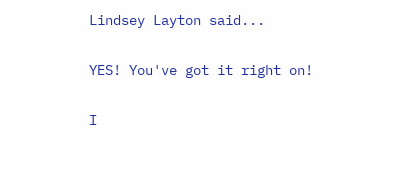Lindsey Layton said...

YES! You've got it right on!

I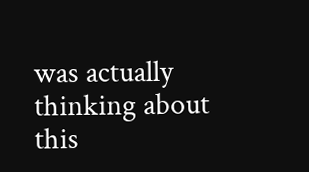was actually thinking about this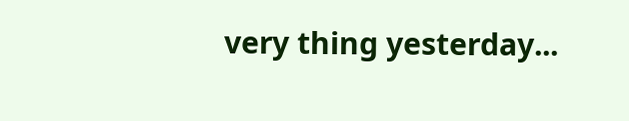very thing yesterday...